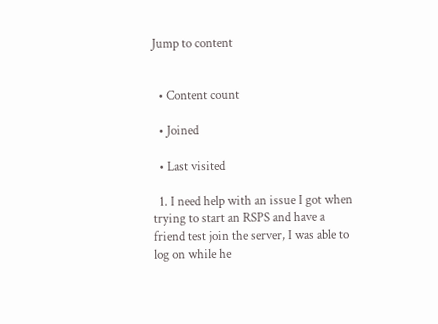Jump to content


  • Content count

  • Joined

  • Last visited

  1. I need help with an issue I got when trying to start an RSPS and have a friend test join the server, I was able to log on while he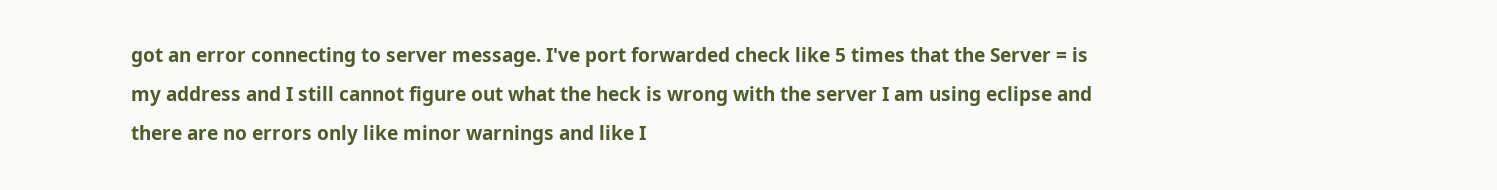got an error connecting to server message. I've port forwarded check like 5 times that the Server = is my address and I still cannot figure out what the heck is wrong with the server I am using eclipse and there are no errors only like minor warnings and like I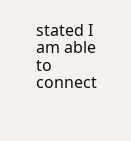stated I am able to connect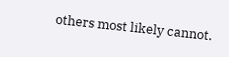others most likely cannot.